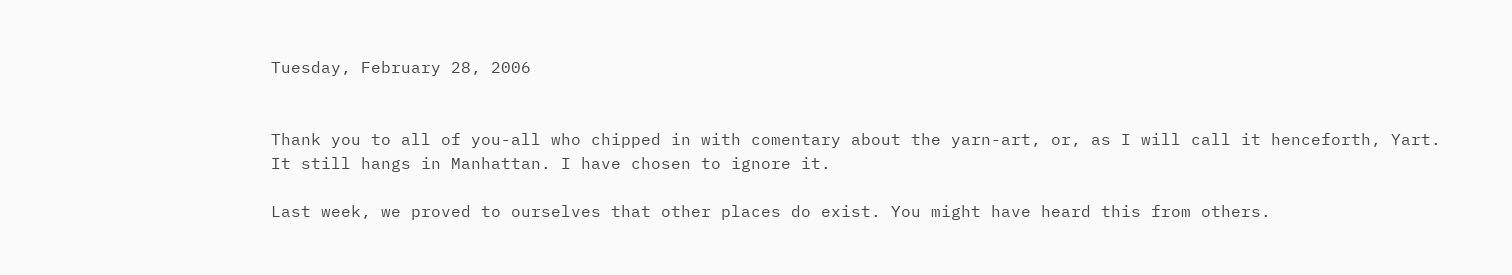Tuesday, February 28, 2006


Thank you to all of you-all who chipped in with comentary about the yarn-art, or, as I will call it henceforth, Yart. It still hangs in Manhattan. I have chosen to ignore it.

Last week, we proved to ourselves that other places do exist. You might have heard this from others.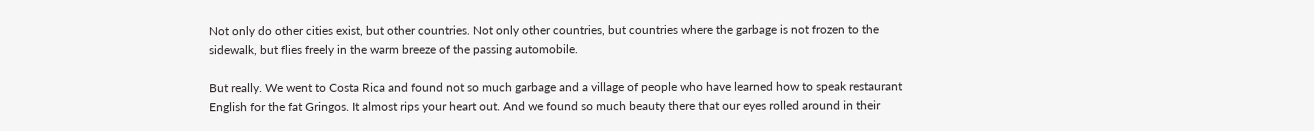Not only do other cities exist, but other countries. Not only other countries, but countries where the garbage is not frozen to the sidewalk, but flies freely in the warm breeze of the passing automobile.

But really. We went to Costa Rica and found not so much garbage and a village of people who have learned how to speak restaurant English for the fat Gringos. It almost rips your heart out. And we found so much beauty there that our eyes rolled around in their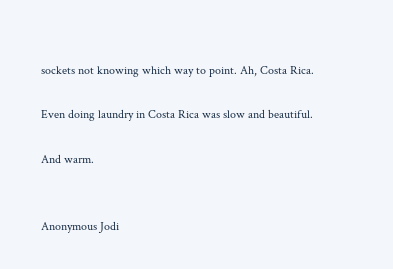sockets not knowing which way to point. Ah, Costa Rica.

Even doing laundry in Costa Rica was slow and beautiful.

And warm.


Anonymous Jodi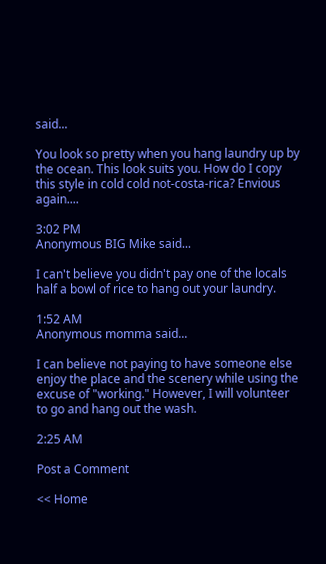said...

You look so pretty when you hang laundry up by the ocean. This look suits you. How do I copy this style in cold cold not-costa-rica? Envious again....

3:02 PM
Anonymous BIG Mike said...

I can't believe you didn't pay one of the locals half a bowl of rice to hang out your laundry.

1:52 AM
Anonymous momma said...

I can believe not paying to have someone else enjoy the place and the scenery while using the excuse of "working." However, I will volunteer to go and hang out the wash.

2:25 AM

Post a Comment

<< Home